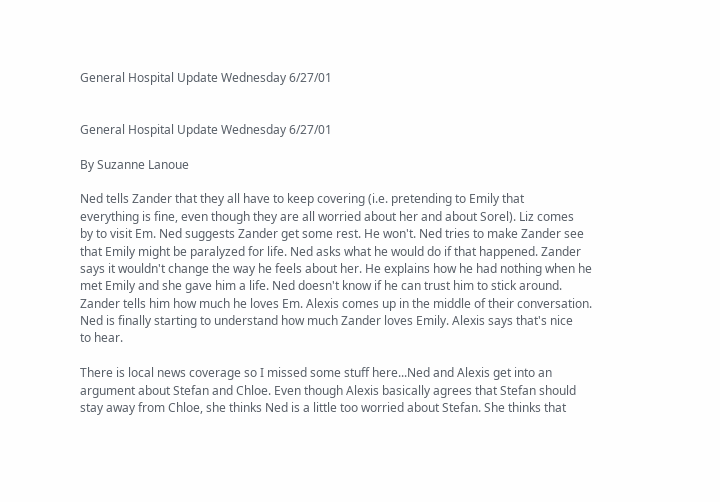General Hospital Update Wednesday 6/27/01


General Hospital Update Wednesday 6/27/01

By Suzanne Lanoue

Ned tells Zander that they all have to keep covering (i.e. pretending to Emily that
everything is fine, even though they are all worried about her and about Sorel). Liz comes
by to visit Em. Ned suggests Zander get some rest. He won't. Ned tries to make Zander see
that Emily might be paralyzed for life. Ned asks what he would do if that happened. Zander
says it wouldn't change the way he feels about her. He explains how he had nothing when he
met Emily and she gave him a life. Ned doesn't know if he can trust him to stick around.
Zander tells him how much he loves Em. Alexis comes up in the middle of their conversation.
Ned is finally starting to understand how much Zander loves Emily. Alexis says that's nice
to hear.

There is local news coverage so I missed some stuff here...Ned and Alexis get into an
argument about Stefan and Chloe. Even though Alexis basically agrees that Stefan should
stay away from Chloe, she thinks Ned is a little too worried about Stefan. She thinks that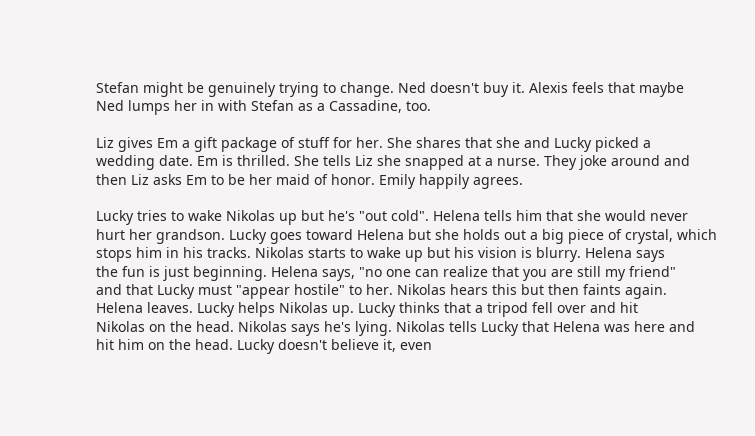Stefan might be genuinely trying to change. Ned doesn't buy it. Alexis feels that maybe
Ned lumps her in with Stefan as a Cassadine, too.

Liz gives Em a gift package of stuff for her. She shares that she and Lucky picked a
wedding date. Em is thrilled. She tells Liz she snapped at a nurse. They joke around and
then Liz asks Em to be her maid of honor. Emily happily agrees.

Lucky tries to wake Nikolas up but he's "out cold". Helena tells him that she would never
hurt her grandson. Lucky goes toward Helena but she holds out a big piece of crystal, which
stops him in his tracks. Nikolas starts to wake up but his vision is blurry. Helena says
the fun is just beginning. Helena says, "no one can realize that you are still my friend"
and that Lucky must "appear hostile" to her. Nikolas hears this but then faints again.
Helena leaves. Lucky helps Nikolas up. Lucky thinks that a tripod fell over and hit
Nikolas on the head. Nikolas says he's lying. Nikolas tells Lucky that Helena was here and
hit him on the head. Lucky doesn't believe it, even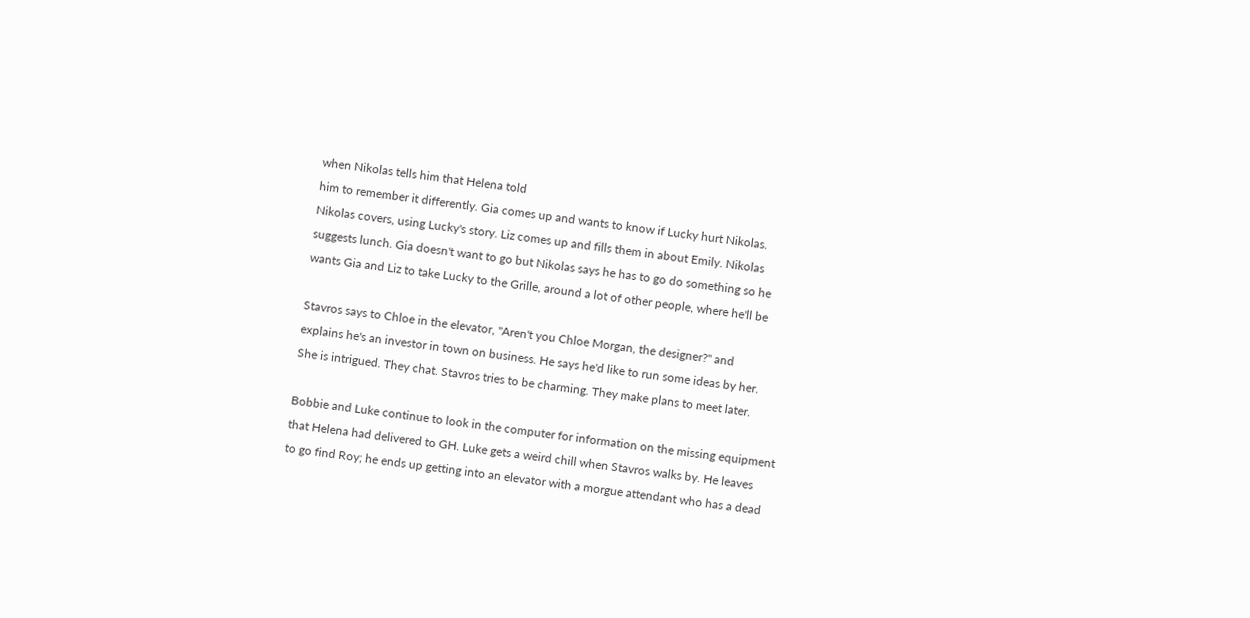when Nikolas tells him that Helena told
him to remember it differently. Gia comes up and wants to know if Lucky hurt Nikolas.
Nikolas covers, using Lucky's story. Liz comes up and fills them in about Emily. Nikolas
suggests lunch. Gia doesn't want to go but Nikolas says he has to go do something so he
wants Gia and Liz to take Lucky to the Grille, around a lot of other people, where he'll be

Stavros says to Chloe in the elevator, "Aren't you Chloe Morgan, the designer?" and
explains he's an investor in town on business. He says he'd like to run some ideas by her.
She is intrigued. They chat. Stavros tries to be charming. They make plans to meet later.

Bobbie and Luke continue to look in the computer for information on the missing equipment
that Helena had delivered to GH. Luke gets a weird chill when Stavros walks by. He leaves
to go find Roy; he ends up getting into an elevator with a morgue attendant who has a dead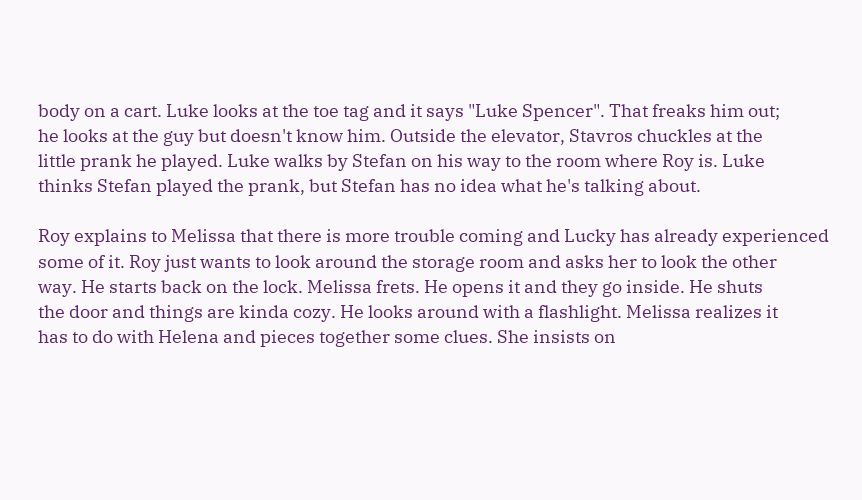body on a cart. Luke looks at the toe tag and it says "Luke Spencer". That freaks him out;
he looks at the guy but doesn't know him. Outside the elevator, Stavros chuckles at the
little prank he played. Luke walks by Stefan on his way to the room where Roy is. Luke
thinks Stefan played the prank, but Stefan has no idea what he's talking about.

Roy explains to Melissa that there is more trouble coming and Lucky has already experienced
some of it. Roy just wants to look around the storage room and asks her to look the other
way. He starts back on the lock. Melissa frets. He opens it and they go inside. He shuts
the door and things are kinda cozy. He looks around with a flashlight. Melissa realizes it
has to do with Helena and pieces together some clues. She insists on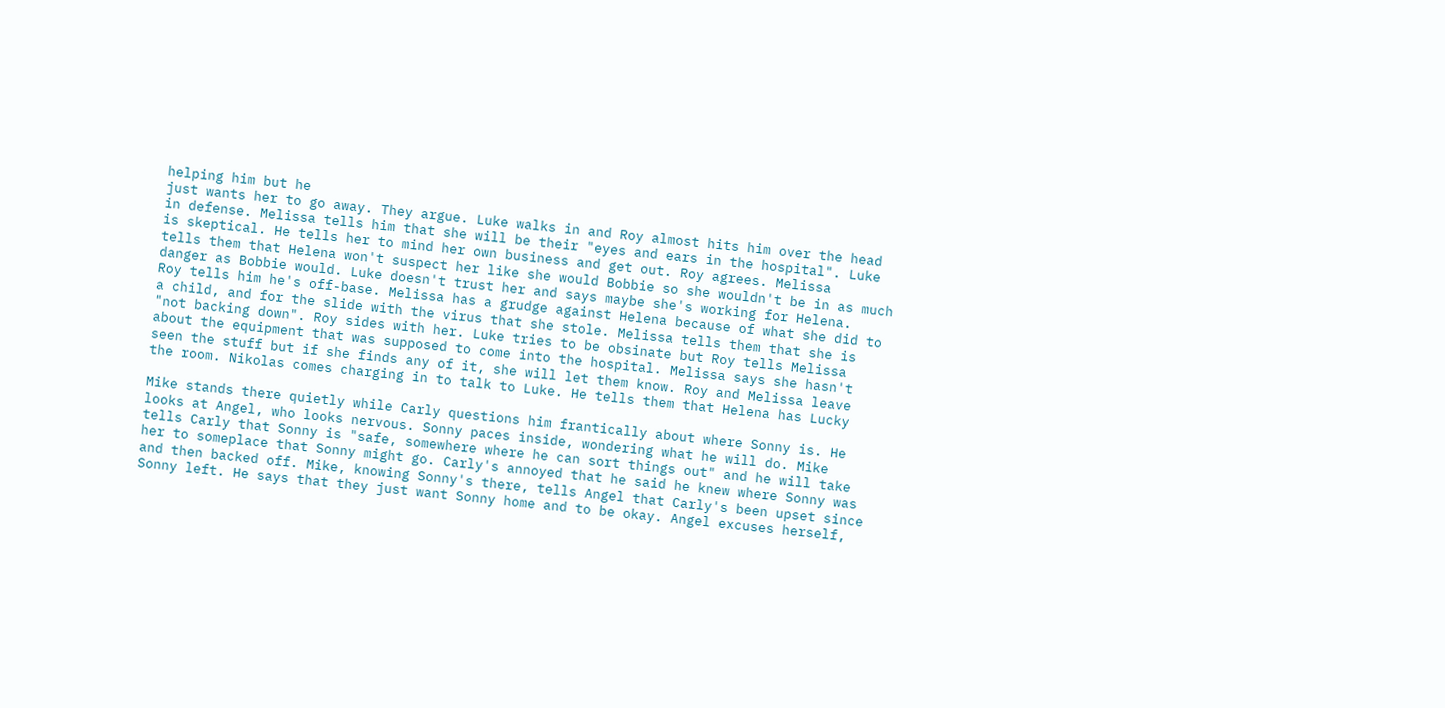helping him but he
just wants her to go away. They argue. Luke walks in and Roy almost hits him over the head
in defense. Melissa tells him that she will be their "eyes and ears in the hospital". Luke
is skeptical. He tells her to mind her own business and get out. Roy agrees. Melissa
tells them that Helena won't suspect her like she would Bobbie so she wouldn't be in as much
danger as Bobbie would. Luke doesn't trust her and says maybe she's working for Helena.
Roy tells him he's off-base. Melissa has a grudge against Helena because of what she did to
a child, and for the slide with the virus that she stole. Melissa tells them that she is
"not backing down". Roy sides with her. Luke tries to be obsinate but Roy tells Melissa
about the equipment that was supposed to come into the hospital. Melissa says she hasn't
seen the stuff but if she finds any of it, she will let them know. Roy and Melissa leave
the room. Nikolas comes charging in to talk to Luke. He tells them that Helena has Lucky

Mike stands there quietly while Carly questions him frantically about where Sonny is. He
looks at Angel, who looks nervous. Sonny paces inside, wondering what he will do. Mike
tells Carly that Sonny is "safe, somewhere where he can sort things out" and he will take
her to someplace that Sonny might go. Carly's annoyed that he said he knew where Sonny was
and then backed off. Mike, knowing Sonny's there, tells Angel that Carly's been upset since
Sonny left. He says that they just want Sonny home and to be okay. Angel excuses herself,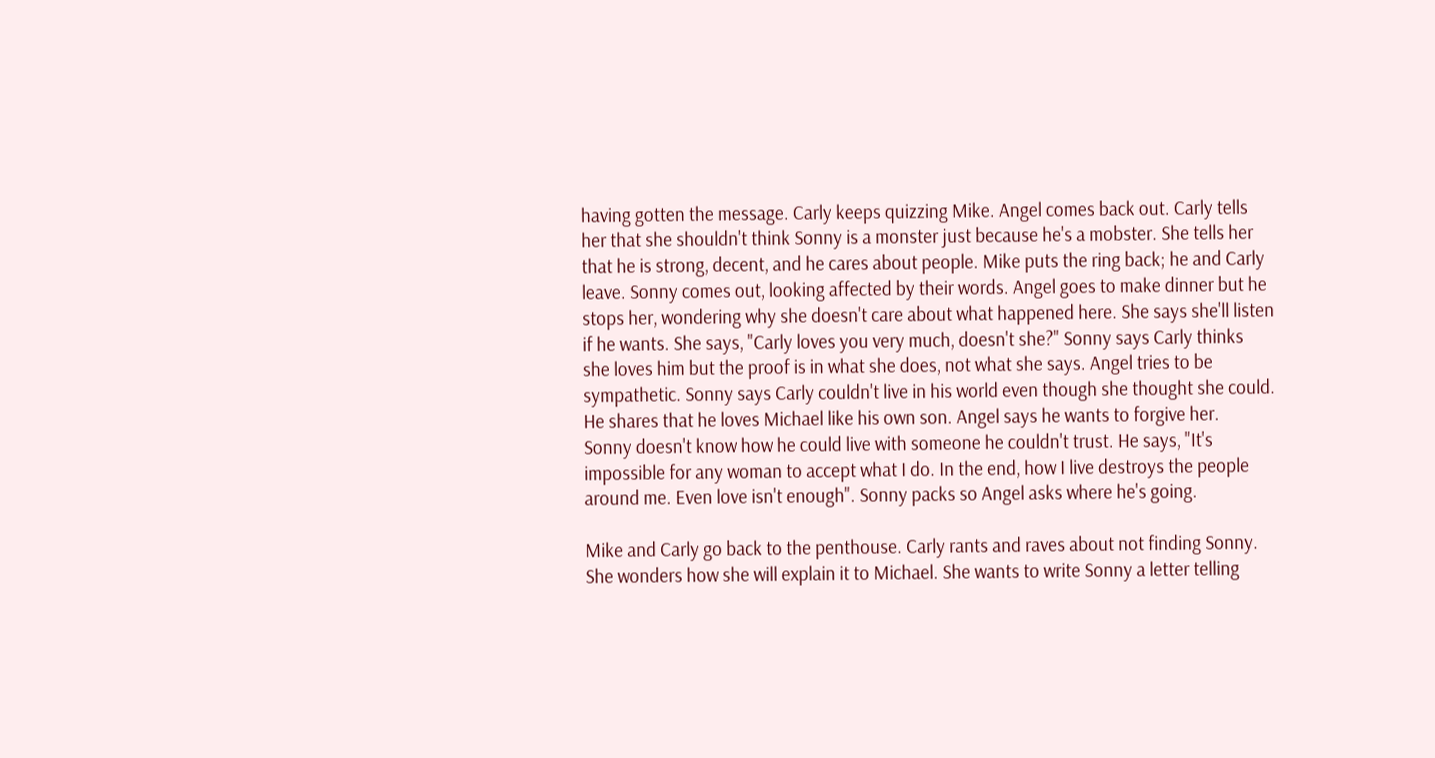having gotten the message. Carly keeps quizzing Mike. Angel comes back out. Carly tells
her that she shouldn't think Sonny is a monster just because he's a mobster. She tells her
that he is strong, decent, and he cares about people. Mike puts the ring back; he and Carly
leave. Sonny comes out, looking affected by their words. Angel goes to make dinner but he
stops her, wondering why she doesn't care about what happened here. She says she'll listen
if he wants. She says, "Carly loves you very much, doesn't she?" Sonny says Carly thinks
she loves him but the proof is in what she does, not what she says. Angel tries to be
sympathetic. Sonny says Carly couldn't live in his world even though she thought she could.
He shares that he loves Michael like his own son. Angel says he wants to forgive her.
Sonny doesn't know how he could live with someone he couldn't trust. He says, "It's
impossible for any woman to accept what I do. In the end, how I live destroys the people
around me. Even love isn't enough". Sonny packs so Angel asks where he's going.

Mike and Carly go back to the penthouse. Carly rants and raves about not finding Sonny.
She wonders how she will explain it to Michael. She wants to write Sonny a letter telling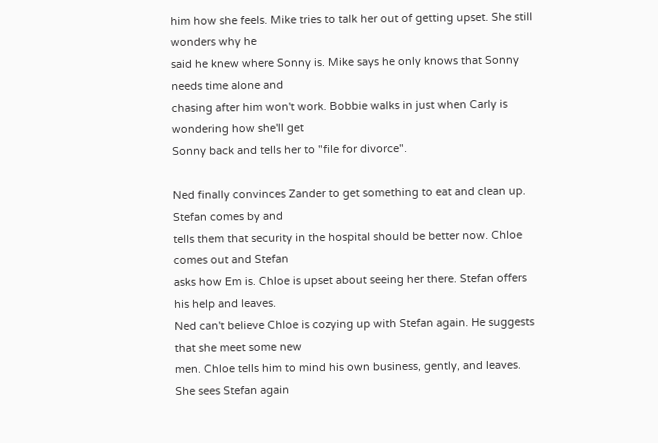him how she feels. Mike tries to talk her out of getting upset. She still wonders why he
said he knew where Sonny is. Mike says he only knows that Sonny needs time alone and
chasing after him won't work. Bobbie walks in just when Carly is wondering how she'll get
Sonny back and tells her to "file for divorce".

Ned finally convinces Zander to get something to eat and clean up. Stefan comes by and
tells them that security in the hospital should be better now. Chloe comes out and Stefan
asks how Em is. Chloe is upset about seeing her there. Stefan offers his help and leaves.
Ned can't believe Chloe is cozying up with Stefan again. He suggests that she meet some new
men. Chloe tells him to mind his own business, gently, and leaves. She sees Stefan again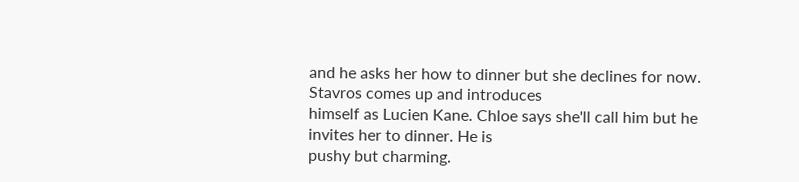and he asks her how to dinner but she declines for now. Stavros comes up and introduces
himself as Lucien Kane. Chloe says she'll call him but he invites her to dinner. He is
pushy but charming.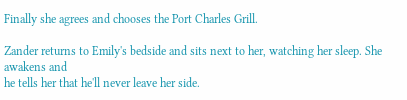Finally she agrees and chooses the Port Charles Grill.

Zander returns to Emily's bedside and sits next to her, watching her sleep. She awakens and
he tells her that he'll never leave her side.